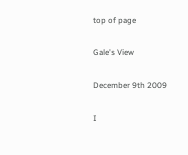top of page

Gale's View

December 9th 2009

I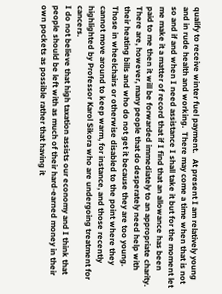qualify to receive winter fuel payment.   At present I am relatively young and in rude health and working.  There may come a time when that is not so and if and when I need assistance I shall take it but for the moment let me make it a matter of record that if I find that an allowance has been paid to me then it will be forwarded immediately to an appropriate charity.
There are, however, many people that do desperately need help with their heating bills and who do not get it because they are too young.  Those in wheelchairs or otherwise disabled to the point where they cannot move around to keep warm, for instance, and those recently highlighted by Professor Karol Sikora who are undergoing treatment for cancers.
I do not believe that high taxation assists our economy and I think that people should be left with as much of their hard-earned money in their own pockets as possible rather that having it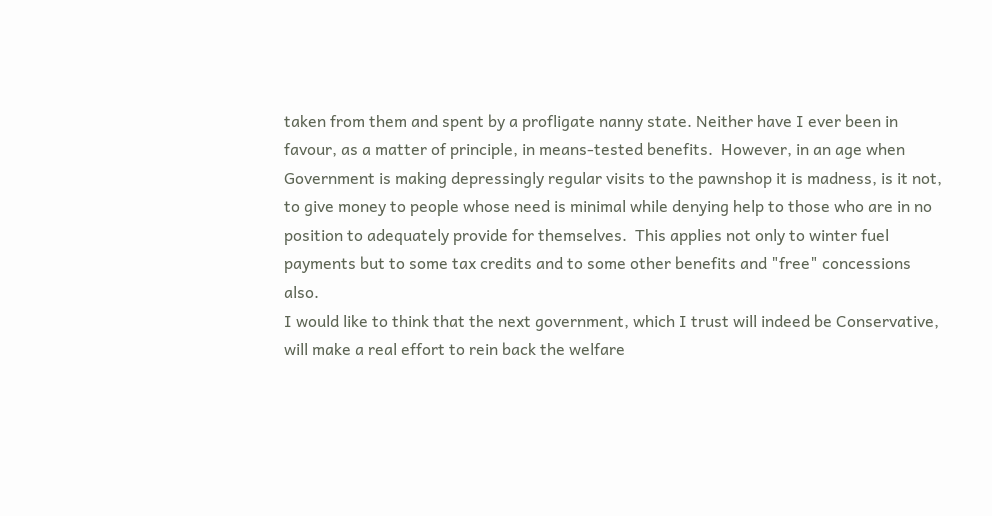taken from them and spent by a profligate nanny state. Neither have I ever been in favour, as a matter of principle, in means-tested benefits.  However, in an age when Government is making depressingly regular visits to the pawnshop it is madness, is it not, to give money to people whose need is minimal while denying help to those who are in no position to adequately provide for themselves.  This applies not only to winter fuel payments but to some tax credits and to some other benefits and "free" concessions also.
I would like to think that the next government, which I trust will indeed be Conservative, will make a real effort to rein back the welfare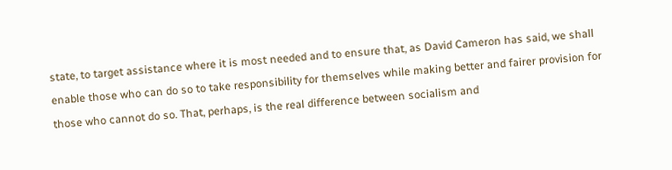state, to target assistance where it is most needed and to ensure that, as David Cameron has said, we shall enable those who can do so to take responsibility for themselves while making better and fairer provision for those who cannot do so. That, perhaps, is the real difference between socialism and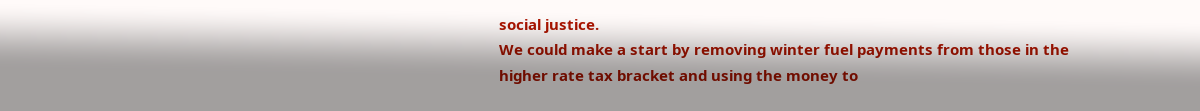social justice.
We could make a start by removing winter fuel payments from those in the higher rate tax bracket and using the money to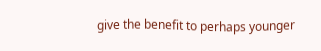give the benefit to perhaps younger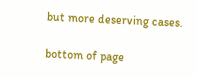but more deserving cases.

bottom of page